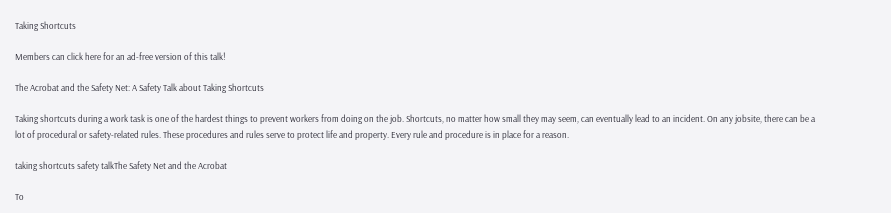Taking Shortcuts

Members can click here for an ad-free version of this talk!

The Acrobat and the Safety Net: A Safety Talk about Taking Shortcuts

Taking shortcuts during a work task is one of the hardest things to prevent workers from doing on the job. Shortcuts, no matter how small they may seem, can eventually lead to an incident. On any jobsite, there can be a lot of procedural or safety-related rules. These procedures and rules serve to protect life and property. Every rule and procedure is in place for a reason.

taking shortcuts safety talkThe Safety Net and the Acrobat

To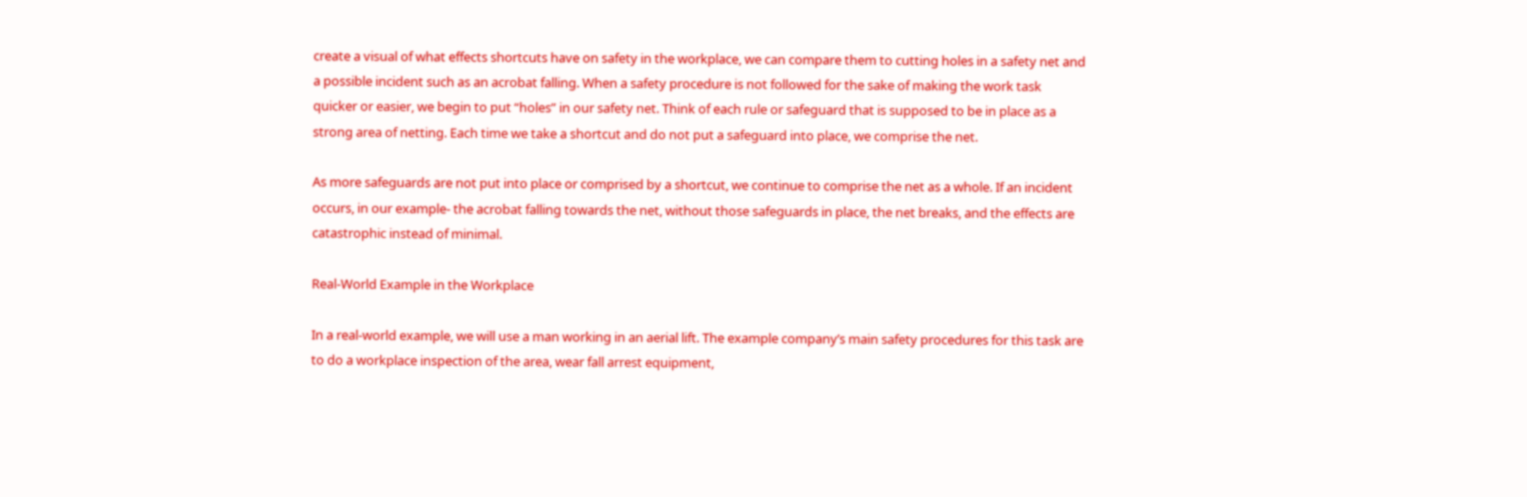create a visual of what effects shortcuts have on safety in the workplace, we can compare them to cutting holes in a safety net and a possible incident such as an acrobat falling. When a safety procedure is not followed for the sake of making the work task quicker or easier, we begin to put “holes” in our safety net. Think of each rule or safeguard that is supposed to be in place as a strong area of netting. Each time we take a shortcut and do not put a safeguard into place, we comprise the net.

As more safeguards are not put into place or comprised by a shortcut, we continue to comprise the net as a whole. If an incident occurs, in our example- the acrobat falling towards the net, without those safeguards in place, the net breaks, and the effects are catastrophic instead of minimal.

Real-World Example in the Workplace

In a real-world example, we will use a man working in an aerial lift. The example company’s main safety procedures for this task are to do a workplace inspection of the area, wear fall arrest equipment,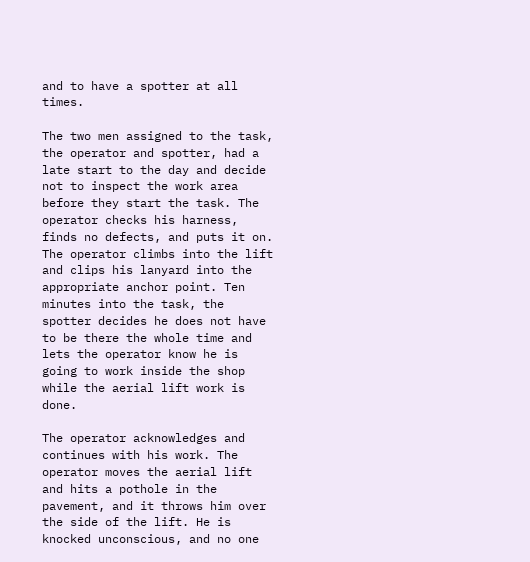and to have a spotter at all times.

The two men assigned to the task, the operator and spotter, had a late start to the day and decide not to inspect the work area before they start the task. The operator checks his harness, finds no defects, and puts it on. The operator climbs into the lift and clips his lanyard into the appropriate anchor point. Ten minutes into the task, the spotter decides he does not have to be there the whole time and lets the operator know he is going to work inside the shop while the aerial lift work is done.

The operator acknowledges and continues with his work. The operator moves the aerial lift and hits a pothole in the pavement, and it throws him over the side of the lift. He is knocked unconscious, and no one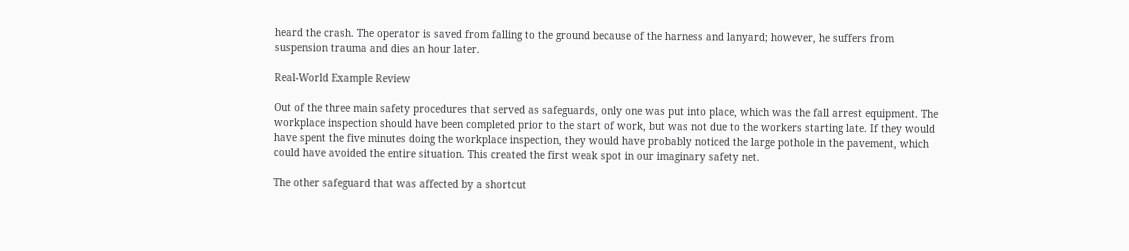heard the crash. The operator is saved from falling to the ground because of the harness and lanyard; however, he suffers from suspension trauma and dies an hour later.

Real-World Example Review

Out of the three main safety procedures that served as safeguards, only one was put into place, which was the fall arrest equipment. The workplace inspection should have been completed prior to the start of work, but was not due to the workers starting late. If they would have spent the five minutes doing the workplace inspection, they would have probably noticed the large pothole in the pavement, which could have avoided the entire situation. This created the first weak spot in our imaginary safety net.

The other safeguard that was affected by a shortcut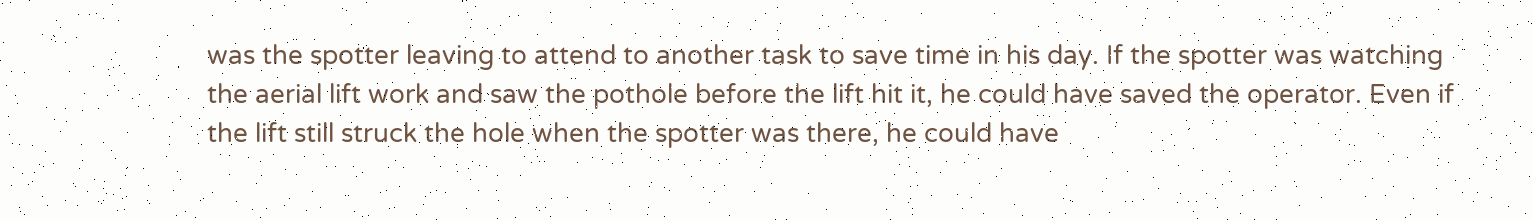was the spotter leaving to attend to another task to save time in his day. If the spotter was watching the aerial lift work and saw the pothole before the lift hit it, he could have saved the operator. Even if the lift still struck the hole when the spotter was there, he could have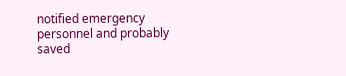notified emergency personnel and probably saved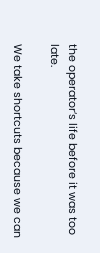the operator’s life before it was too late.

We take shortcuts because we can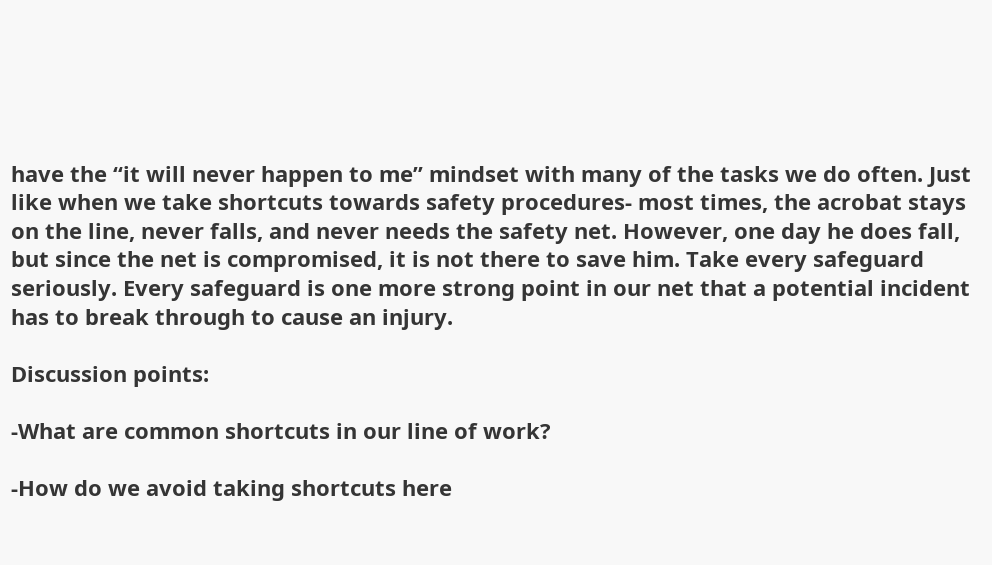have the “it will never happen to me” mindset with many of the tasks we do often. Just like when we take shortcuts towards safety procedures- most times, the acrobat stays on the line, never falls, and never needs the safety net. However, one day he does fall, but since the net is compromised, it is not there to save him. Take every safeguard seriously. Every safeguard is one more strong point in our net that a potential incident has to break through to cause an injury.

Discussion points:

-What are common shortcuts in our line of work?

-How do we avoid taking shortcuts here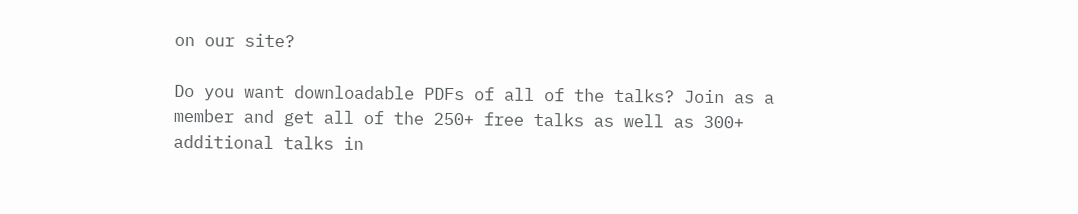on our site?

Do you want downloadable PDFs of all of the talks? Join as a member and get all of the 250+ free talks as well as 300+ additional talks in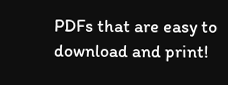PDFs that are easy to download and print!